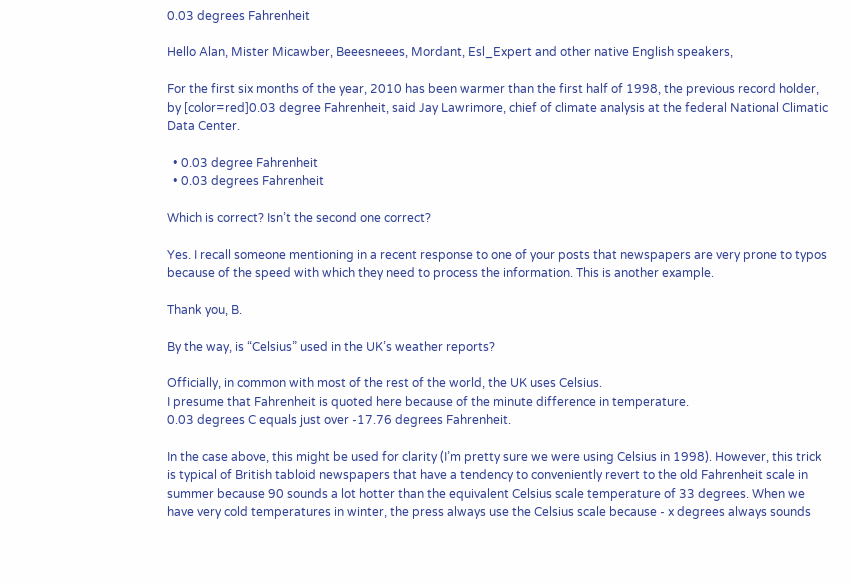0.03 degrees Fahrenheit

Hello Alan, Mister Micawber, Beeesneees, Mordant, Esl_Expert and other native English speakers,

For the first six months of the year, 2010 has been warmer than the first half of 1998, the previous record holder, by [color=red]0.03 degree Fahrenheit, said Jay Lawrimore, chief of climate analysis at the federal National Climatic Data Center.

  • 0.03 degree Fahrenheit
  • 0.03 degrees Fahrenheit

Which is correct? Isn’t the second one correct?

Yes. I recall someone mentioning in a recent response to one of your posts that newspapers are very prone to typos because of the speed with which they need to process the information. This is another example.

Thank you, B.

By the way, is “Celsius” used in the UK’s weather reports?

Officially, in common with most of the rest of the world, the UK uses Celsius.
I presume that Fahrenheit is quoted here because of the minute difference in temperature.
0.03 degrees C equals just over -17.76 degrees Fahrenheit.

In the case above, this might be used for clarity (I’m pretty sure we were using Celsius in 1998). However, this trick is typical of British tabloid newspapers that have a tendency to conveniently revert to the old Fahrenheit scale in summer because 90 sounds a lot hotter than the equivalent Celsius scale temperature of 33 degrees. When we have very cold temperatures in winter, the press always use the Celsius scale because - x degrees always sounds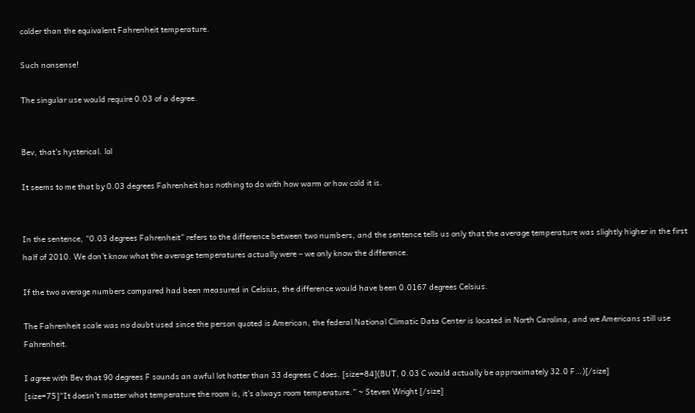colder than the equivalent Fahrenheit temperature.

Such nonsense!

The singular use would require 0.03 of a degree.


Bev, that’s hysterical. lol

It seems to me that by 0.03 degrees Fahrenheit has nothing to do with how warm or how cold it is.


In the sentence, “0.03 degrees Fahrenheit” refers to the difference between two numbers, and the sentence tells us only that the average temperature was slightly higher in the first half of 2010. We don’t know what the average temperatures actually were – we only know the difference.

If the two average numbers compared had been measured in Celsius, the difference would have been 0.0167 degrees Celsius.

The Fahrenheit scale was no doubt used since the person quoted is American, the federal National Climatic Data Center is located in North Carolina, and we Americans still use Fahrenheit.

I agree with Bev that 90 degrees F sounds an awful lot hotter than 33 degrees C does. [size=84](BUT, 0.03 C would actually be approximately 32.0 F…)[/size]
[size=75]“It doesn’t matter what temperature the room is, it’s always room temperature.” ~ Steven Wright [/size]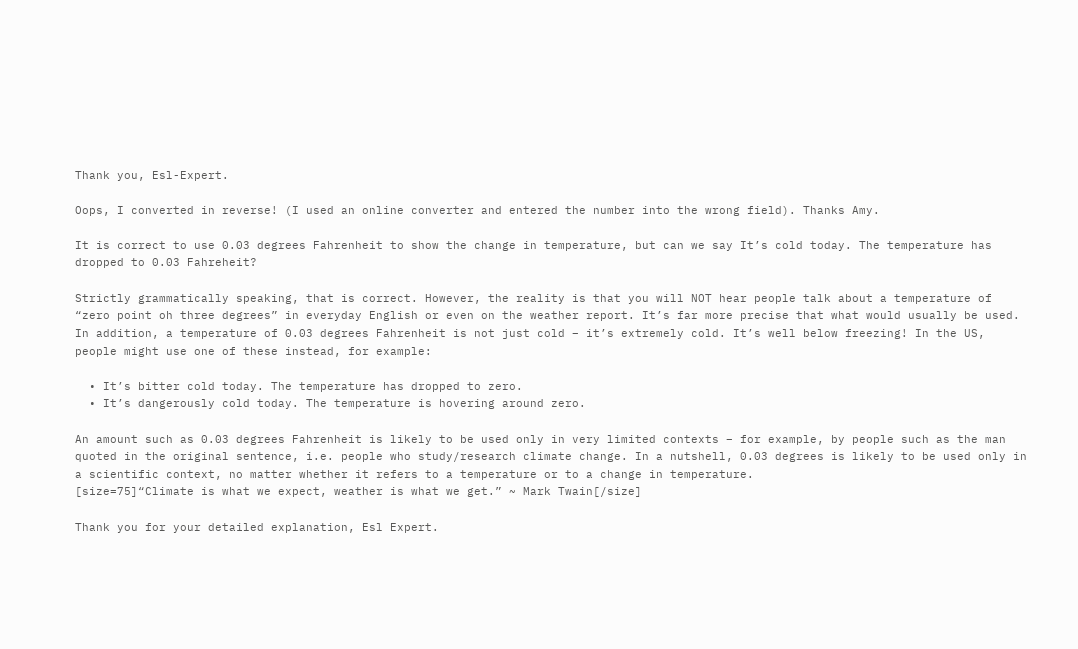Thank you, Esl-Expert.

Oops, I converted in reverse! (I used an online converter and entered the number into the wrong field). Thanks Amy.

It is correct to use 0.03 degrees Fahrenheit to show the change in temperature, but can we say It’s cold today. The temperature has dropped to 0.03 Fahreheit?

Strictly grammatically speaking, that is correct. However, the reality is that you will NOT hear people talk about a temperature of “zero point oh three degrees” in everyday English or even on the weather report. It’s far more precise that what would usually be used. In addition, a temperature of 0.03 degrees Fahrenheit is not just cold – it’s extremely cold. It’s well below freezing! In the US, people might use one of these instead, for example:

  • It’s bitter cold today. The temperature has dropped to zero.
  • It’s dangerously cold today. The temperature is hovering around zero.

An amount such as 0.03 degrees Fahrenheit is likely to be used only in very limited contexts – for example, by people such as the man quoted in the original sentence, i.e. people who study/research climate change. In a nutshell, 0.03 degrees is likely to be used only in a scientific context, no matter whether it refers to a temperature or to a change in temperature.
[size=75]“Climate is what we expect, weather is what we get.” ~ Mark Twain[/size]

Thank you for your detailed explanation, Esl Expert.